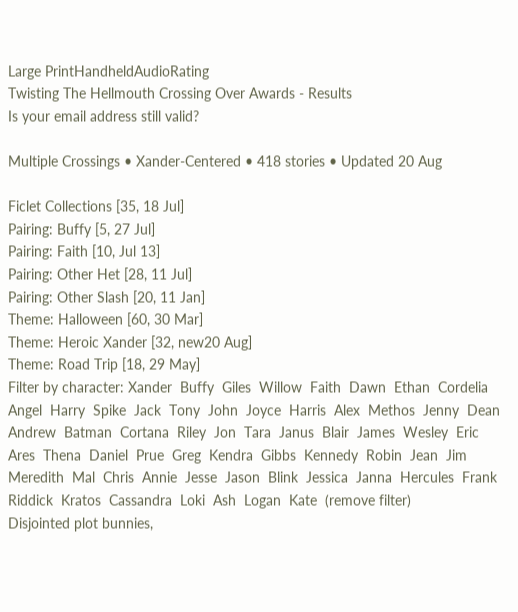Large PrintHandheldAudioRating
Twisting The Hellmouth Crossing Over Awards - Results
Is your email address still valid?

Multiple Crossings • Xander-Centered • 418 stories • Updated 20 Aug

Ficlet Collections [35, 18 Jul]
Pairing: Buffy [5, 27 Jul]
Pairing: Faith [10, Jul 13]
Pairing: Other Het [28, 11 Jul]
Pairing: Other Slash [20, 11 Jan]
Theme: Halloween [60, 30 Mar]
Theme: Heroic Xander [32, new20 Aug]
Theme: Road Trip [18, 29 May]
Filter by character: Xander  Buffy  Giles  Willow  Faith  Dawn  Ethan  Cordelia  Angel  Harry  Spike  Jack  Tony  John  Joyce  Harris  Alex  Methos  Jenny  Dean  Andrew  Batman  Cortana  Riley  Jon  Tara  Janus  Blair  James  Wesley  Eric  Ares  Thena  Daniel  Prue  Greg  Kendra  Gibbs  Kennedy  Robin  Jean  Jim  Meredith  Mal  Chris  Annie  Jesse  Jason  Blink  Jessica  Janna  Hercules  Frank  Riddick  Kratos  Cassandra  Loki  Ash  Logan  Kate  (remove filter)
Disjointed plot bunnies,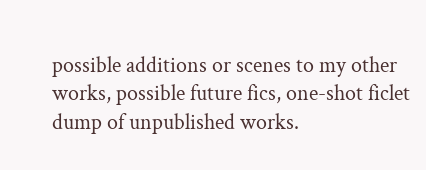possible additions or scenes to my other works, possible future fics, one-shot ficlet dump of unpublished works.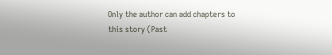Only the author can add chapters to this story (Past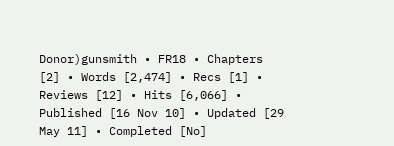Donor)gunsmith • FR18 • Chapters [2] • Words [2,474] • Recs [1] • Reviews [12] • Hits [6,066] • Published [16 Nov 10] • Updated [29 May 11] • Completed [No]